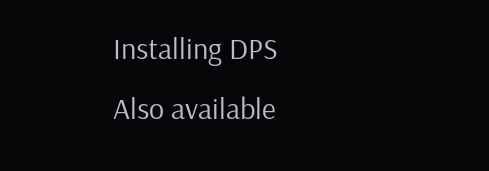Installing DPS
Also available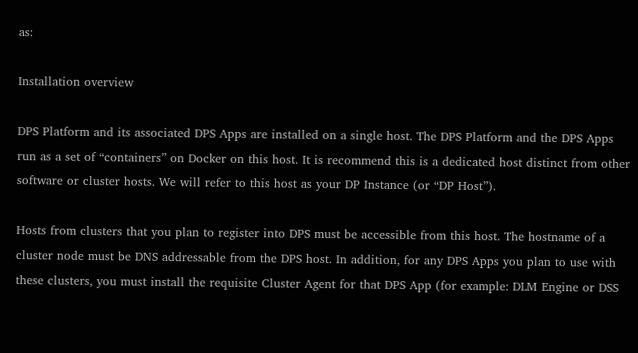as:

Installation overview

DPS Platform and its associated DPS Apps are installed on a single host. The DPS Platform and the DPS Apps run as a set of “containers” on Docker on this host. It is recommend this is a dedicated host distinct from other software or cluster hosts. We will refer to this host as your DP Instance (or “DP Host”).

Hosts from clusters that you plan to register into DPS must be accessible from this host. The hostname of a cluster node must be DNS addressable from the DPS host. In addition, for any DPS Apps you plan to use with these clusters, you must install the requisite Cluster Agent for that DPS App (for example: DLM Engine or DSS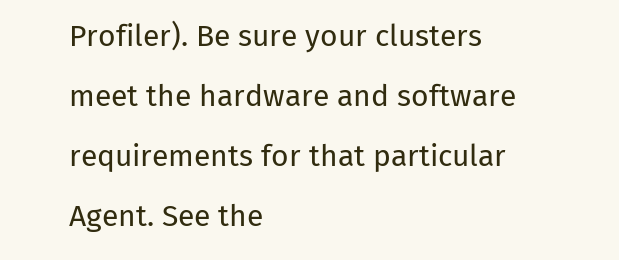Profiler). Be sure your clusters meet the hardware and software requirements for that particular Agent. See the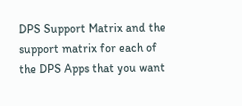DPS Support Matrix and the support matrix for each of the DPS Apps that you want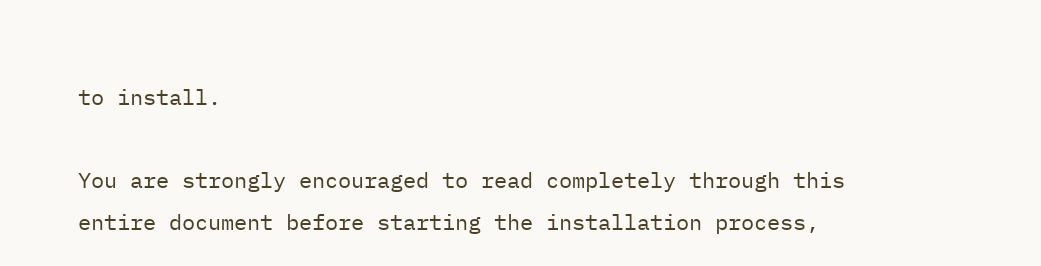to install.

You are strongly encouraged to read completely through this entire document before starting the installation process,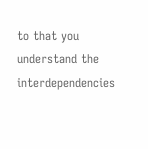to that you understand the interdependencies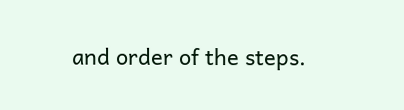and order of the steps.